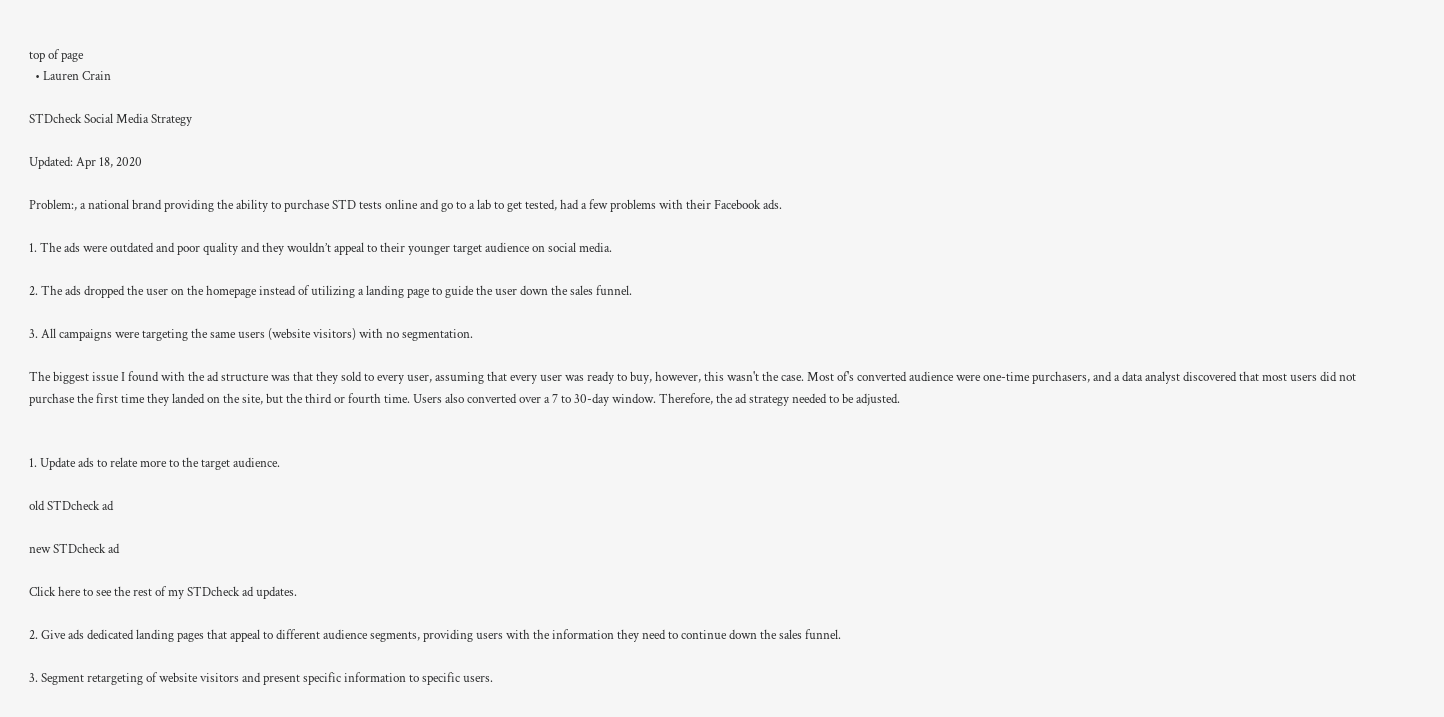top of page
  • Lauren Crain

STDcheck Social Media Strategy

Updated: Apr 18, 2020

Problem:, a national brand providing the ability to purchase STD tests online and go to a lab to get tested, had a few problems with their Facebook ads.

1. The ads were outdated and poor quality and they wouldn’t appeal to their younger target audience on social media.

2. The ads dropped the user on the homepage instead of utilizing a landing page to guide the user down the sales funnel.

3. All campaigns were targeting the same users (website visitors) with no segmentation.

The biggest issue I found with the ad structure was that they sold to every user, assuming that every user was ready to buy, however, this wasn't the case. Most of's converted audience were one-time purchasers, and a data analyst discovered that most users did not purchase the first time they landed on the site, but the third or fourth time. Users also converted over a 7 to 30-day window. Therefore, the ad strategy needed to be adjusted.


1. Update ads to relate more to the target audience.

old STDcheck ad

new STDcheck ad

Click here to see the rest of my STDcheck ad updates.

2. Give ads dedicated landing pages that appeal to different audience segments, providing users with the information they need to continue down the sales funnel.

3. Segment retargeting of website visitors and present specific information to specific users.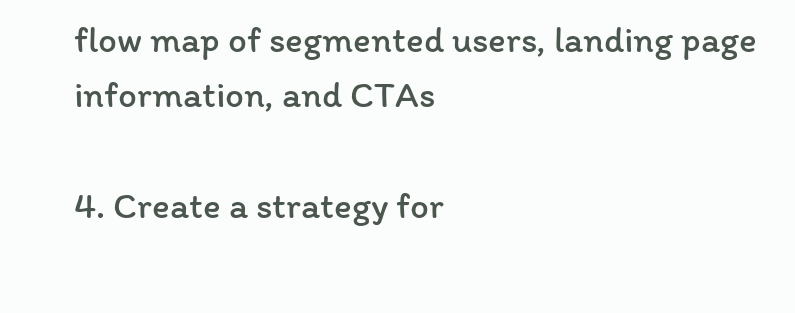flow map of segmented users, landing page information, and CTAs

4. Create a strategy for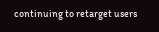continuing to retarget users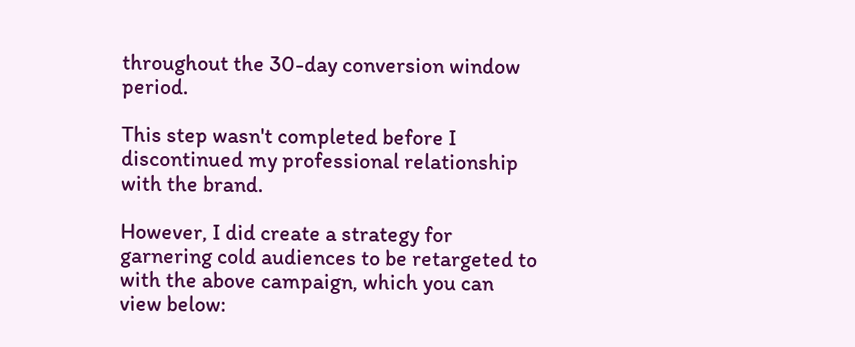throughout the 30-day conversion window period.

This step wasn't completed before I discontinued my professional relationship with the brand.

However, I did create a strategy for garnering cold audiences to be retargeted to with the above campaign, which you can view below: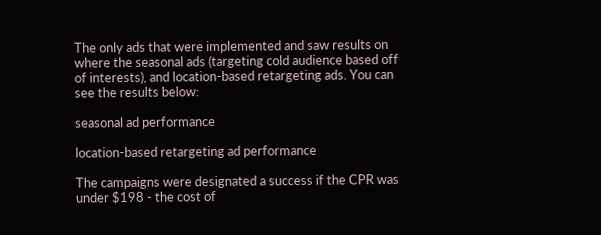The only ads that were implemented and saw results on where the seasonal ads (targeting cold audience based off of interests), and location-based retargeting ads. You can see the results below:

seasonal ad performance

location-based retargeting ad performance

The campaigns were designated a success if the CPR was under $198 - the cost of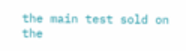the main test sold on the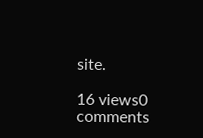site.

16 views0 comments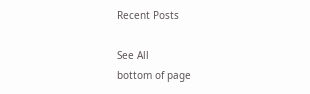Recent Posts

See All
bottom of page